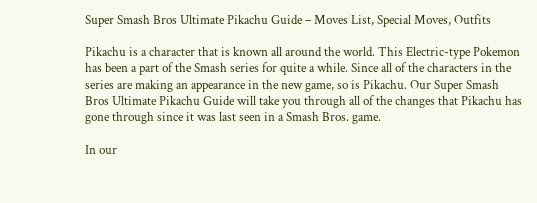Super Smash Bros Ultimate Pikachu Guide – Moves List, Special Moves, Outfits

Pikachu is a character that is known all around the world. This Electric-type Pokemon has been a part of the Smash series for quite a while. Since all of the characters in the series are making an appearance in the new game, so is Pikachu. Our Super Smash Bros Ultimate Pikachu Guide will take you through all of the changes that Pikachu has gone through since it was last seen in a Smash Bros. game.

In our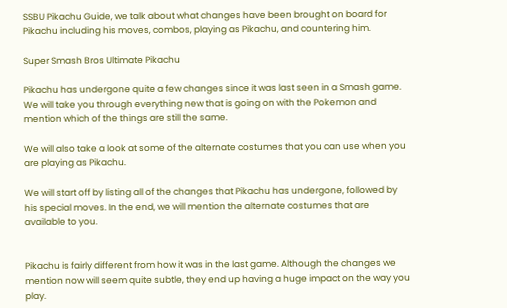SSBU Pikachu Guide, we talk about what changes have been brought on board for Pikachu including his moves, combos, playing as Pikachu, and countering him.

Super Smash Bros Ultimate Pikachu

Pikachu has undergone quite a few changes since it was last seen in a Smash game. We will take you through everything new that is going on with the Pokemon and mention which of the things are still the same.

We will also take a look at some of the alternate costumes that you can use when you are playing as Pikachu.

We will start off by listing all of the changes that Pikachu has undergone, followed by his special moves. In the end, we will mention the alternate costumes that are available to you.


Pikachu is fairly different from how it was in the last game. Although the changes we mention now will seem quite subtle, they end up having a huge impact on the way you play.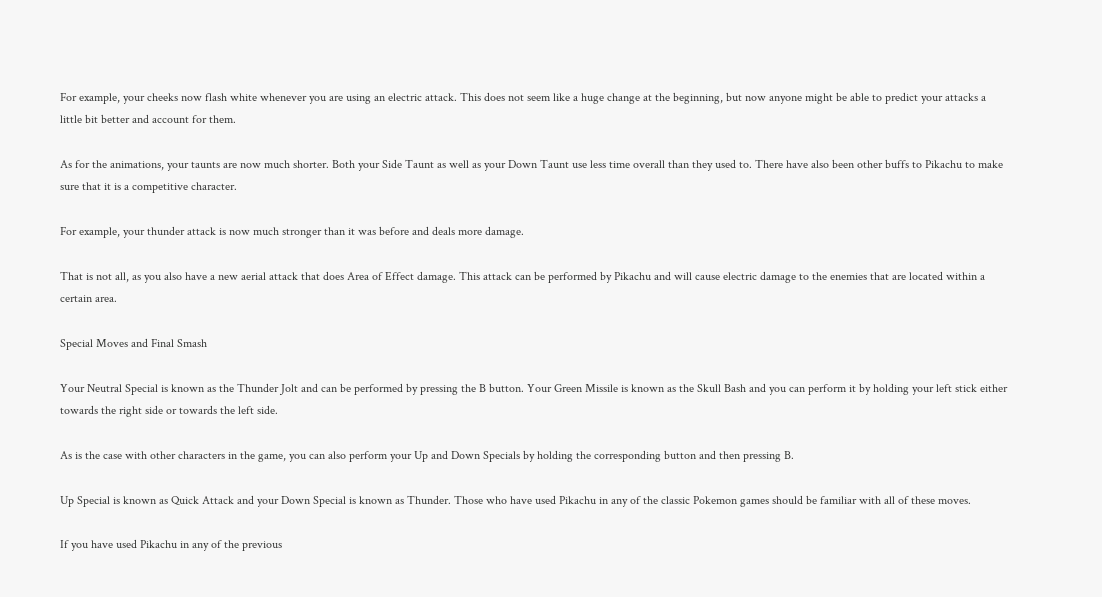For example, your cheeks now flash white whenever you are using an electric attack. This does not seem like a huge change at the beginning, but now anyone might be able to predict your attacks a little bit better and account for them.

As for the animations, your taunts are now much shorter. Both your Side Taunt as well as your Down Taunt use less time overall than they used to. There have also been other buffs to Pikachu to make sure that it is a competitive character.

For example, your thunder attack is now much stronger than it was before and deals more damage.

That is not all, as you also have a new aerial attack that does Area of Effect damage. This attack can be performed by Pikachu and will cause electric damage to the enemies that are located within a certain area.

Special Moves and Final Smash

Your Neutral Special is known as the Thunder Jolt and can be performed by pressing the B button. Your Green Missile is known as the Skull Bash and you can perform it by holding your left stick either towards the right side or towards the left side.

As is the case with other characters in the game, you can also perform your Up and Down Specials by holding the corresponding button and then pressing B.

Up Special is known as Quick Attack and your Down Special is known as Thunder. Those who have used Pikachu in any of the classic Pokemon games should be familiar with all of these moves.

If you have used Pikachu in any of the previous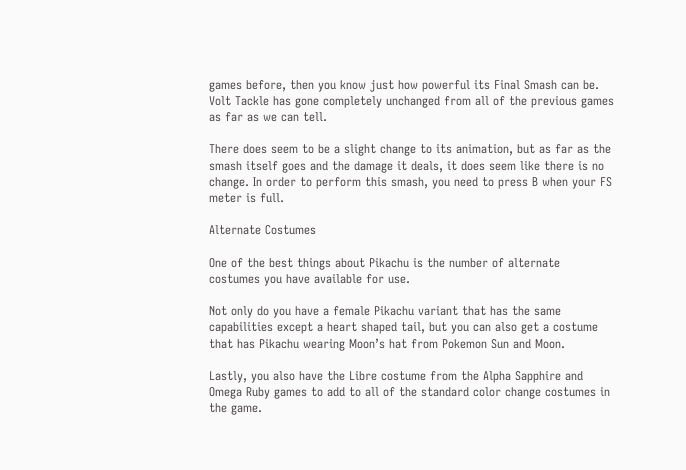games before, then you know just how powerful its Final Smash can be. Volt Tackle has gone completely unchanged from all of the previous games as far as we can tell.

There does seem to be a slight change to its animation, but as far as the smash itself goes and the damage it deals, it does seem like there is no change. In order to perform this smash, you need to press B when your FS meter is full.

Alternate Costumes

One of the best things about Pikachu is the number of alternate costumes you have available for use.

Not only do you have a female Pikachu variant that has the same capabilities except a heart shaped tail, but you can also get a costume that has Pikachu wearing Moon’s hat from Pokemon Sun and Moon.

Lastly, you also have the Libre costume from the Alpha Sapphire and Omega Ruby games to add to all of the standard color change costumes in the game.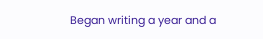Began writing a year and a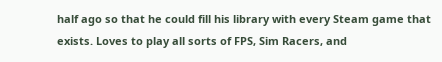half ago so that he could fill his library with every Steam game that exists. Loves to play all sorts of FPS, Sim Racers, and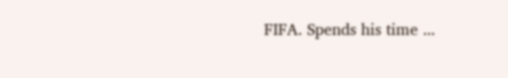FIFA. Spends his time ...